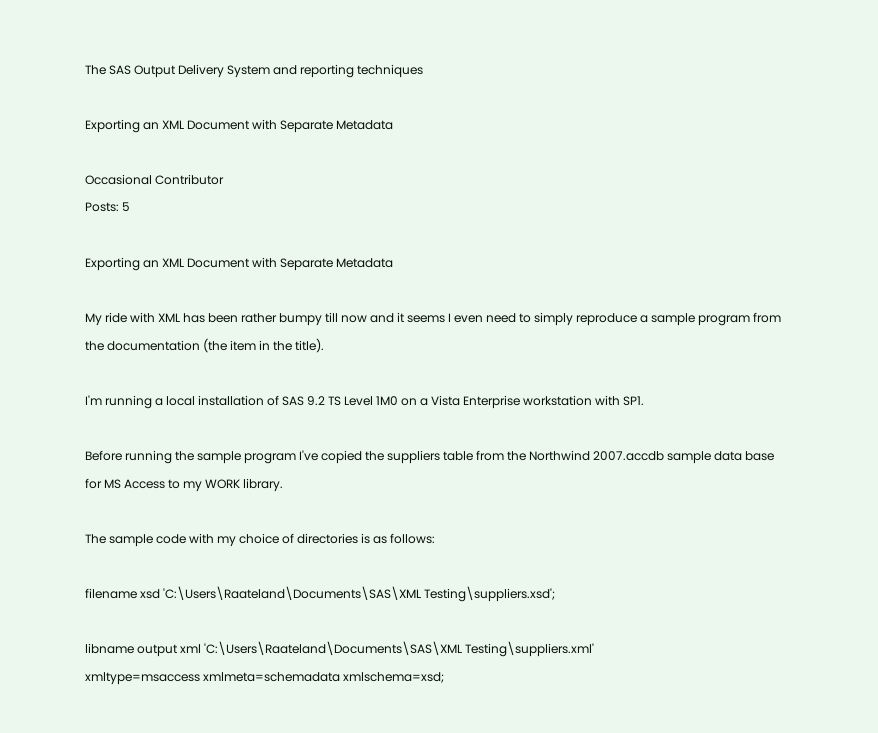The SAS Output Delivery System and reporting techniques

Exporting an XML Document with Separate Metadata

Occasional Contributor
Posts: 5

Exporting an XML Document with Separate Metadata

My ride with XML has been rather bumpy till now and it seems I even need to simply reproduce a sample program from the documentation (the item in the title).

I'm running a local installation of SAS 9.2 TS Level 1M0 on a Vista Enterprise workstation with SP1.

Before running the sample program I've copied the suppliers table from the Northwind 2007.accdb sample data base for MS Access to my WORK library.

The sample code with my choice of directories is as follows:

filename xsd 'C:\Users\Raateland\Documents\SAS\XML Testing\suppliers.xsd';

libname output xml 'C:\Users\Raateland\Documents\SAS\XML Testing\suppliers.xml'
xmltype=msaccess xmlmeta=schemadata xmlschema=xsd;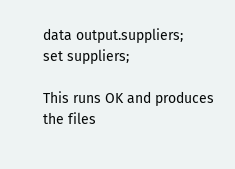data output.suppliers;
set suppliers;

This runs OK and produces the files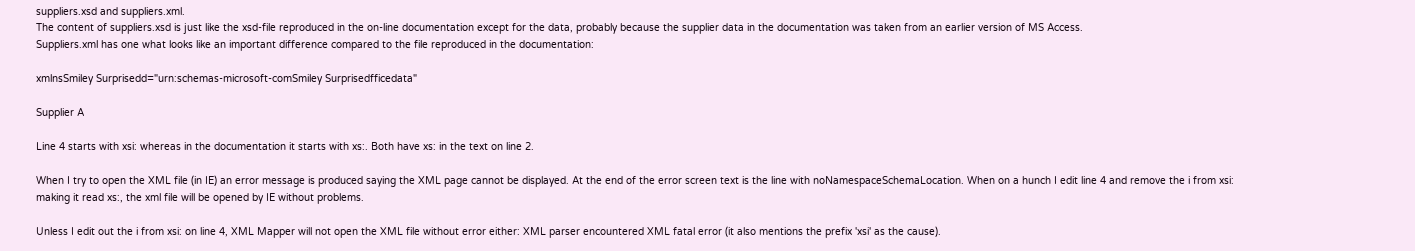suppliers.xsd and suppliers.xml.
The content of suppliers.xsd is just like the xsd-file reproduced in the on-line documentation except for the data, probably because the supplier data in the documentation was taken from an earlier version of MS Access.
Suppliers.xml has one what looks like an important difference compared to the file reproduced in the documentation:

xmlnsSmiley Surprisedd="urn:schemas-microsoft-comSmiley Surprisedfficedata"

Supplier A

Line 4 starts with xsi: whereas in the documentation it starts with xs:. Both have xs: in the text on line 2.

When I try to open the XML file (in IE) an error message is produced saying the XML page cannot be displayed. At the end of the error screen text is the line with noNamespaceSchemaLocation. When on a hunch I edit line 4 and remove the i from xsi: making it read xs:, the xml file will be opened by IE without problems.

Unless I edit out the i from xsi: on line 4, XML Mapper will not open the XML file without error either: XML parser encountered XML fatal error (it also mentions the prefix 'xsi' as the cause).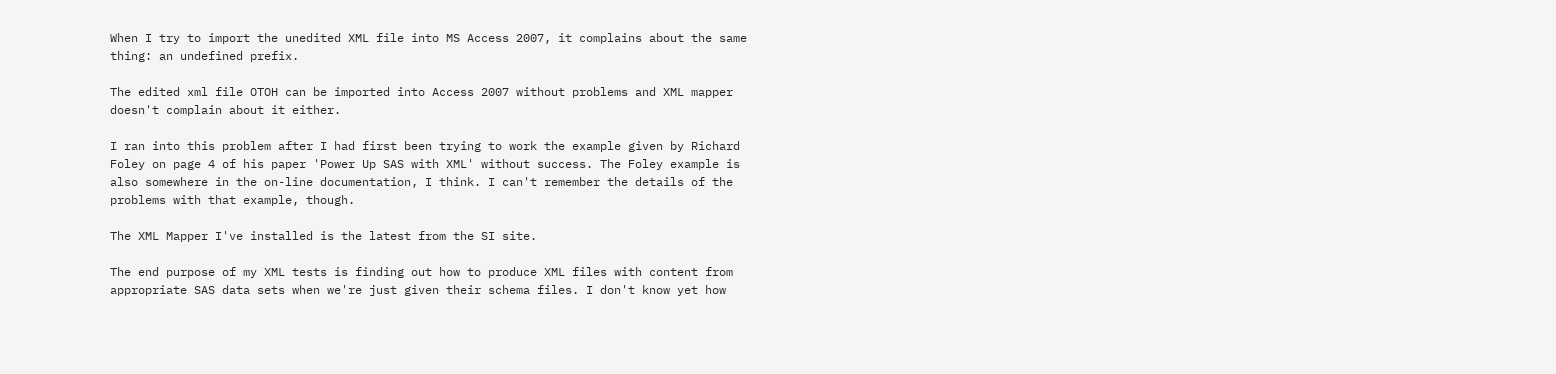When I try to import the unedited XML file into MS Access 2007, it complains about the same thing: an undefined prefix.

The edited xml file OTOH can be imported into Access 2007 without problems and XML mapper doesn't complain about it either.

I ran into this problem after I had first been trying to work the example given by Richard Foley on page 4 of his paper 'Power Up SAS with XML' without success. The Foley example is also somewhere in the on-line documentation, I think. I can't remember the details of the problems with that example, though.

The XML Mapper I've installed is the latest from the SI site.

The end purpose of my XML tests is finding out how to produce XML files with content from appropriate SAS data sets when we're just given their schema files. I don't know yet how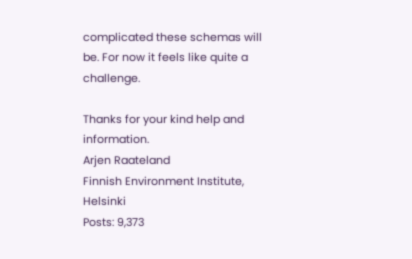complicated these schemas will be. For now it feels like quite a challenge.

Thanks for your kind help and information.
Arjen Raateland
Finnish Environment Institute, Helsinki
Posts: 9,373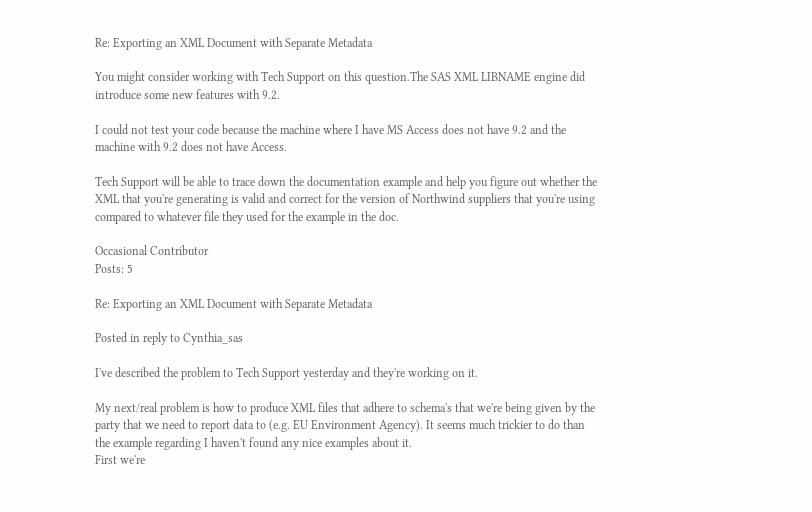Re: Exporting an XML Document with Separate Metadata

You might consider working with Tech Support on this question.The SAS XML LIBNAME engine did introduce some new features with 9.2.

I could not test your code because the machine where I have MS Access does not have 9.2 and the machine with 9.2 does not have Access.

Tech Support will be able to trace down the documentation example and help you figure out whether the XML that you're generating is valid and correct for the version of Northwind suppliers that you're using compared to whatever file they used for the example in the doc.

Occasional Contributor
Posts: 5

Re: Exporting an XML Document with Separate Metadata

Posted in reply to Cynthia_sas

I've described the problem to Tech Support yesterday and they're working on it.

My next/real problem is how to produce XML files that adhere to schema's that we're being given by the party that we need to report data to (e.g. EU Environment Agency). It seems much trickier to do than the example regarding I haven't found any nice examples about it.
First we're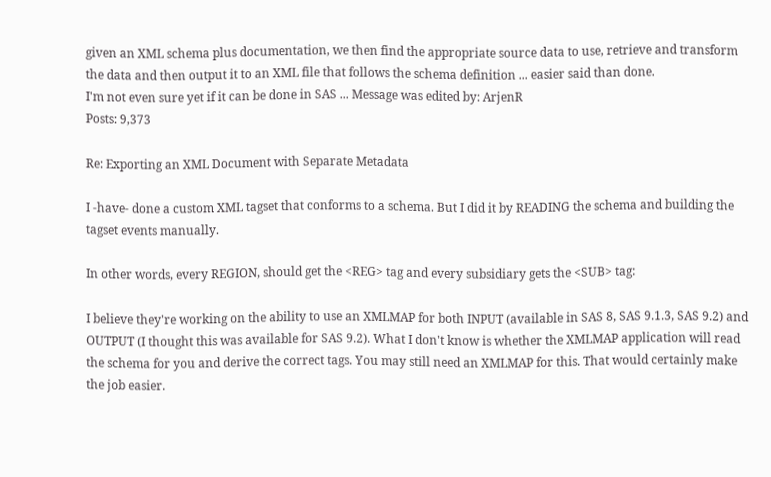given an XML schema plus documentation, we then find the appropriate source data to use, retrieve and transform the data and then output it to an XML file that follows the schema definition ... easier said than done.
I'm not even sure yet if it can be done in SAS ... Message was edited by: ArjenR
Posts: 9,373

Re: Exporting an XML Document with Separate Metadata

I -have- done a custom XML tagset that conforms to a schema. But I did it by READING the schema and building the tagset events manually.

In other words, every REGION, should get the <REG> tag and every subsidiary gets the <SUB> tag:

I believe they're working on the ability to use an XMLMAP for both INPUT (available in SAS 8, SAS 9.1.3, SAS 9.2) and OUTPUT (I thought this was available for SAS 9.2). What I don't know is whether the XMLMAP application will read the schema for you and derive the correct tags. You may still need an XMLMAP for this. That would certainly make the job easier.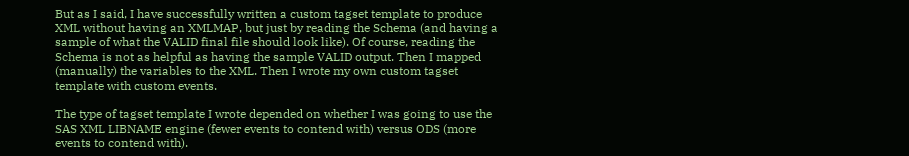But as I said, I have successfully written a custom tagset template to produce XML without having an XMLMAP, but just by reading the Schema (and having a sample of what the VALID final file should look like). Of course, reading the Schema is not as helpful as having the sample VALID output. Then I mapped (manually) the variables to the XML. Then I wrote my own custom tagset template with custom events.

The type of tagset template I wrote depended on whether I was going to use the SAS XML LIBNAME engine (fewer events to contend with) versus ODS (more events to contend with).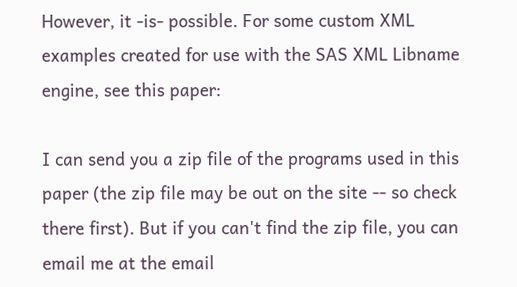However, it -is- possible. For some custom XML examples created for use with the SAS XML Libname engine, see this paper:

I can send you a zip file of the programs used in this paper (the zip file may be out on the site -- so check there first). But if you can't find the zip file, you can email me at the email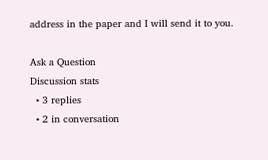address in the paper and I will send it to you.

Ask a Question
Discussion stats
  • 3 replies
  • 2 in conversation